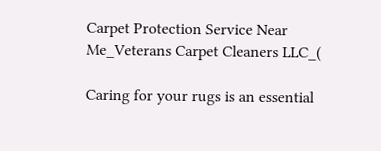Carpet Protection Service Near Me_Veterans Carpet Cleaners LLC_(

Caring for your rugs is an essential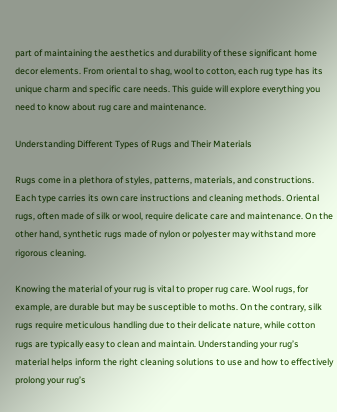part of maintaining the aesthetics and durability of these significant home decor elements. From oriental to shag, wool to cotton, each rug type has its unique charm and specific care needs. This guide will explore everything you need to know about rug care and maintenance.

Understanding Different Types of Rugs and Their Materials

Rugs come in a plethora of styles, patterns, materials, and constructions. Each type carries its own care instructions and cleaning methods. Oriental rugs, often made of silk or wool, require delicate care and maintenance. On the other hand, synthetic rugs made of nylon or polyester may withstand more rigorous cleaning.

Knowing the material of your rug is vital to proper rug care. Wool rugs, for example, are durable but may be susceptible to moths. On the contrary, silk rugs require meticulous handling due to their delicate nature, while cotton rugs are typically easy to clean and maintain. Understanding your rug’s material helps inform the right cleaning solutions to use and how to effectively prolong your rug’s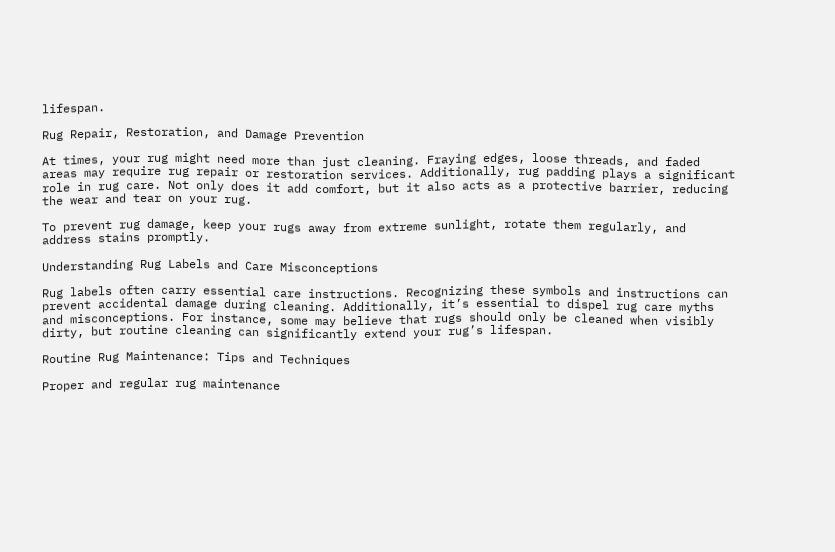lifespan.

Rug Repair, Restoration, and Damage Prevention

At times, your rug might need more than just cleaning. Fraying edges, loose threads, and faded areas may require rug repair or restoration services. Additionally, rug padding plays a significant role in rug care. Not only does it add comfort, but it also acts as a protective barrier, reducing the wear and tear on your rug.

To prevent rug damage, keep your rugs away from extreme sunlight, rotate them regularly, and address stains promptly.

Understanding Rug Labels and Care Misconceptions

Rug labels often carry essential care instructions. Recognizing these symbols and instructions can prevent accidental damage during cleaning. Additionally, it’s essential to dispel rug care myths and misconceptions. For instance, some may believe that rugs should only be cleaned when visibly dirty, but routine cleaning can significantly extend your rug’s lifespan.

Routine Rug Maintenance: Tips and Techniques

Proper and regular rug maintenance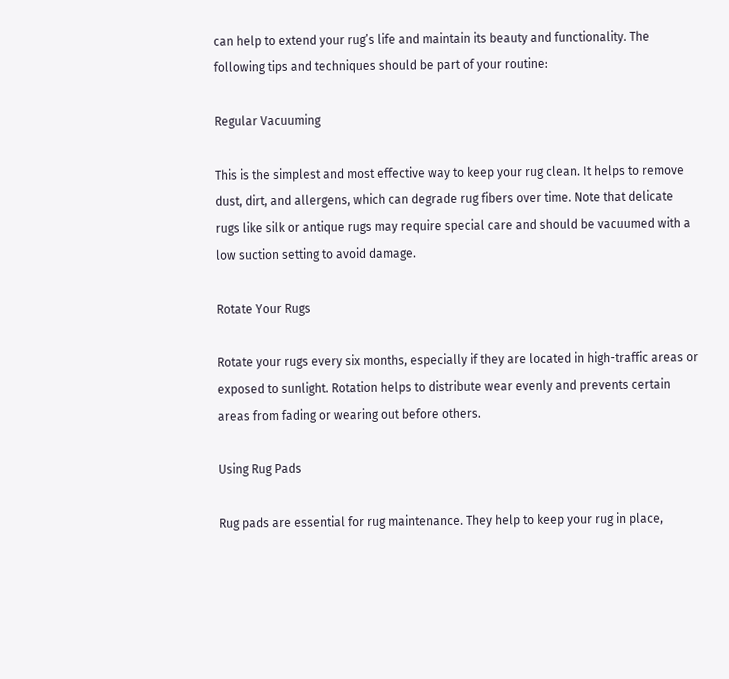can help to extend your rug’s life and maintain its beauty and functionality. The following tips and techniques should be part of your routine:

Regular Vacuuming

This is the simplest and most effective way to keep your rug clean. It helps to remove dust, dirt, and allergens, which can degrade rug fibers over time. Note that delicate rugs like silk or antique rugs may require special care and should be vacuumed with a low suction setting to avoid damage.

Rotate Your Rugs

Rotate your rugs every six months, especially if they are located in high-traffic areas or exposed to sunlight. Rotation helps to distribute wear evenly and prevents certain areas from fading or wearing out before others.

Using Rug Pads

Rug pads are essential for rug maintenance. They help to keep your rug in place,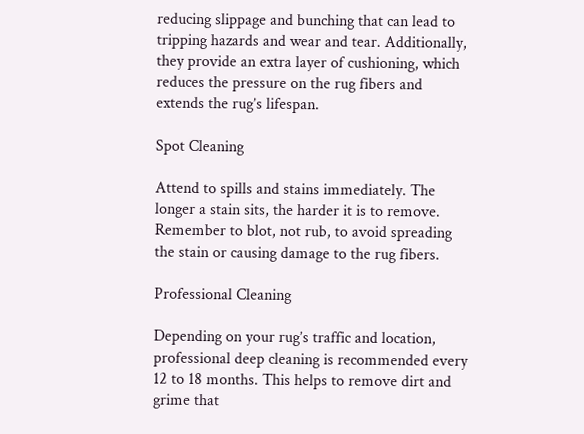reducing slippage and bunching that can lead to tripping hazards and wear and tear. Additionally, they provide an extra layer of cushioning, which reduces the pressure on the rug fibers and extends the rug’s lifespan.

Spot Cleaning

Attend to spills and stains immediately. The longer a stain sits, the harder it is to remove. Remember to blot, not rub, to avoid spreading the stain or causing damage to the rug fibers.

Professional Cleaning

Depending on your rug’s traffic and location, professional deep cleaning is recommended every 12 to 18 months. This helps to remove dirt and grime that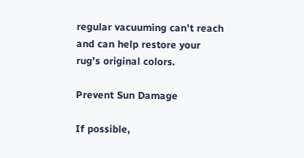regular vacuuming can’t reach and can help restore your rug’s original colors.

Prevent Sun Damage

If possible,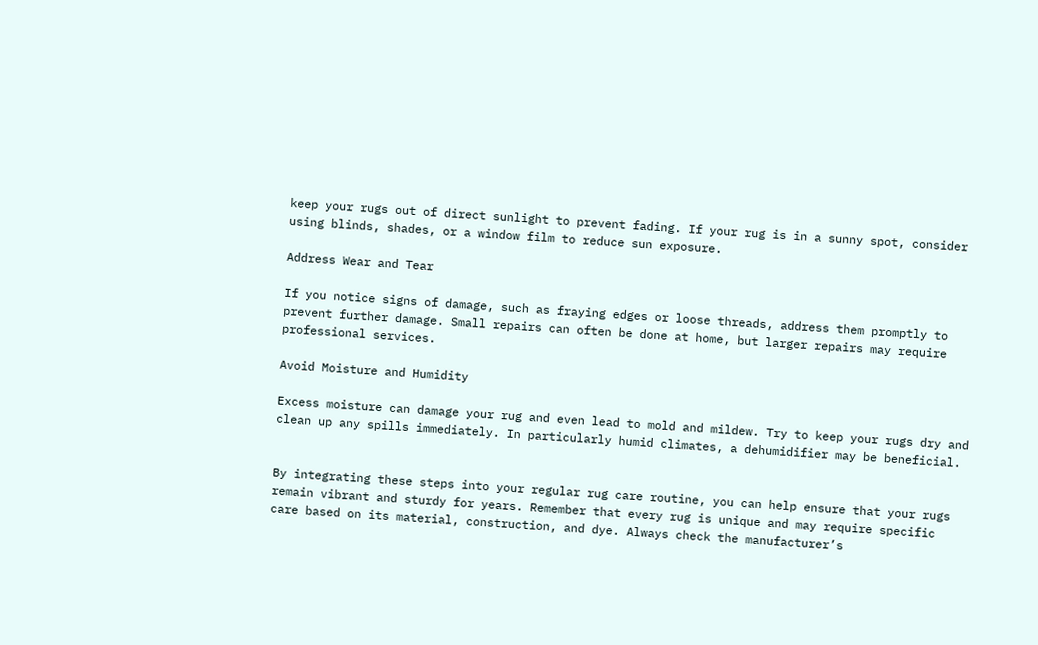keep your rugs out of direct sunlight to prevent fading. If your rug is in a sunny spot, consider using blinds, shades, or a window film to reduce sun exposure.

Address Wear and Tear

If you notice signs of damage, such as fraying edges or loose threads, address them promptly to prevent further damage. Small repairs can often be done at home, but larger repairs may require professional services.

Avoid Moisture and Humidity

Excess moisture can damage your rug and even lead to mold and mildew. Try to keep your rugs dry and clean up any spills immediately. In particularly humid climates, a dehumidifier may be beneficial.


By integrating these steps into your regular rug care routine, you can help ensure that your rugs remain vibrant and sturdy for years. Remember that every rug is unique and may require specific care based on its material, construction, and dye. Always check the manufacturer’s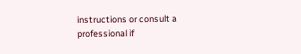instructions or consult a professional if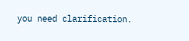you need clarification.